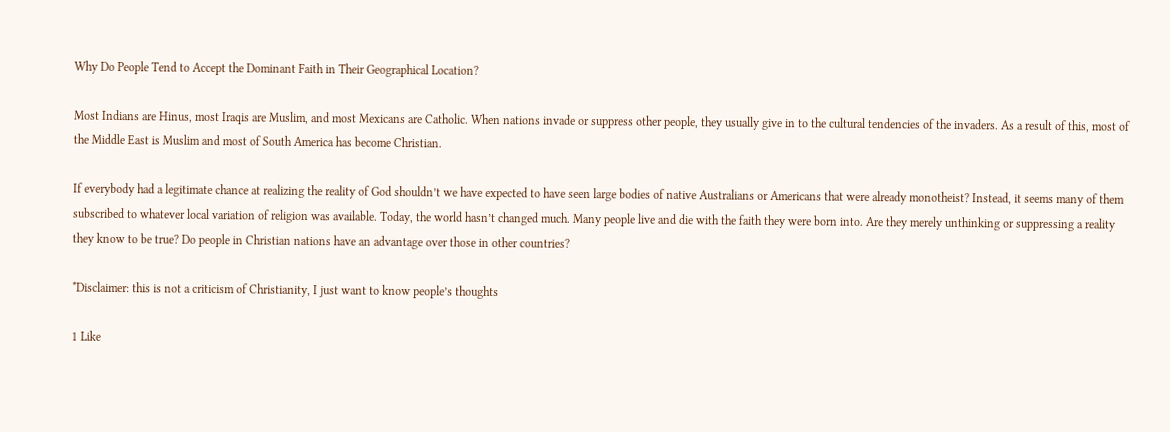Why Do People Tend to Accept the Dominant Faith in Their Geographical Location?

Most Indians are Hinus, most Iraqis are Muslim, and most Mexicans are Catholic. When nations invade or suppress other people, they usually give in to the cultural tendencies of the invaders. As a result of this, most of the Middle East is Muslim and most of South America has become Christian.

If everybody had a legitimate chance at realizing the reality of God shouldn’t we have expected to have seen large bodies of native Australians or Americans that were already monotheist? Instead, it seems many of them subscribed to whatever local variation of religion was available. Today, the world hasn’t changed much. Many people live and die with the faith they were born into. Are they merely unthinking or suppressing a reality they know to be true? Do people in Christian nations have an advantage over those in other countries?

*Disclaimer: this is not a criticism of Christianity, I just want to know people’s thoughts

1 Like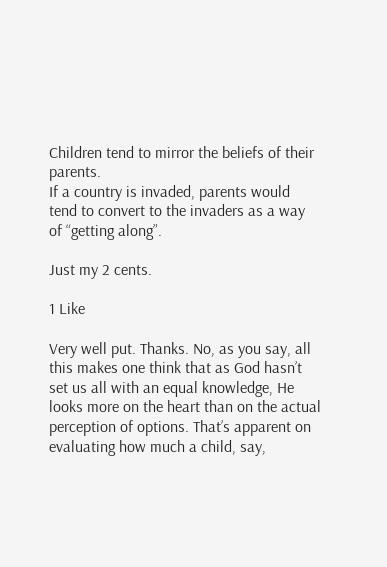Children tend to mirror the beliefs of their parents.
If a country is invaded, parents would tend to convert to the invaders as a way of “getting along”.

Just my 2 cents.

1 Like

Very well put. Thanks. No, as you say, all this makes one think that as God hasn’t set us all with an equal knowledge, He looks more on the heart than on the actual perception of options. That’s apparent on evaluating how much a child, say,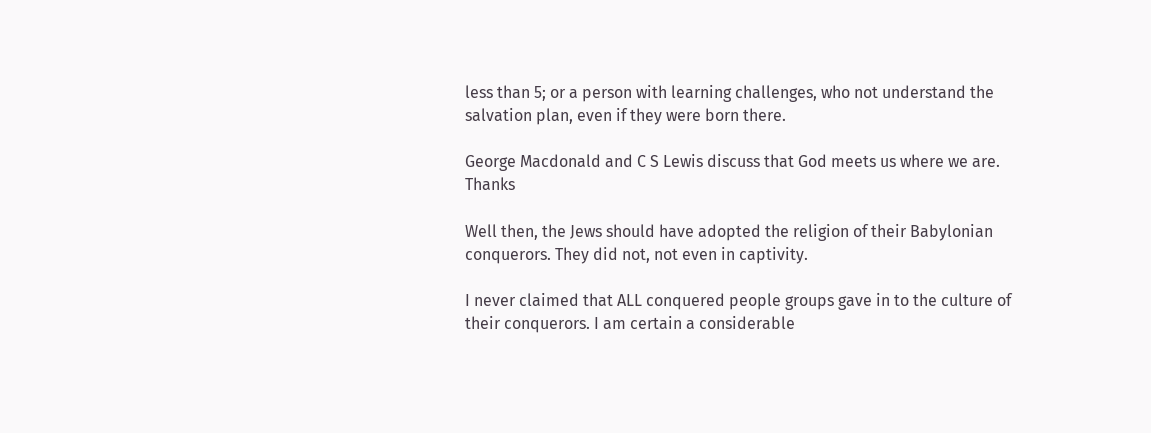less than 5; or a person with learning challenges, who not understand the salvation plan, even if they were born there.

George Macdonald and C S Lewis discuss that God meets us where we are. Thanks

Well then, the Jews should have adopted the religion of their Babylonian conquerors. They did not, not even in captivity.

I never claimed that ALL conquered people groups gave in to the culture of their conquerors. I am certain a considerable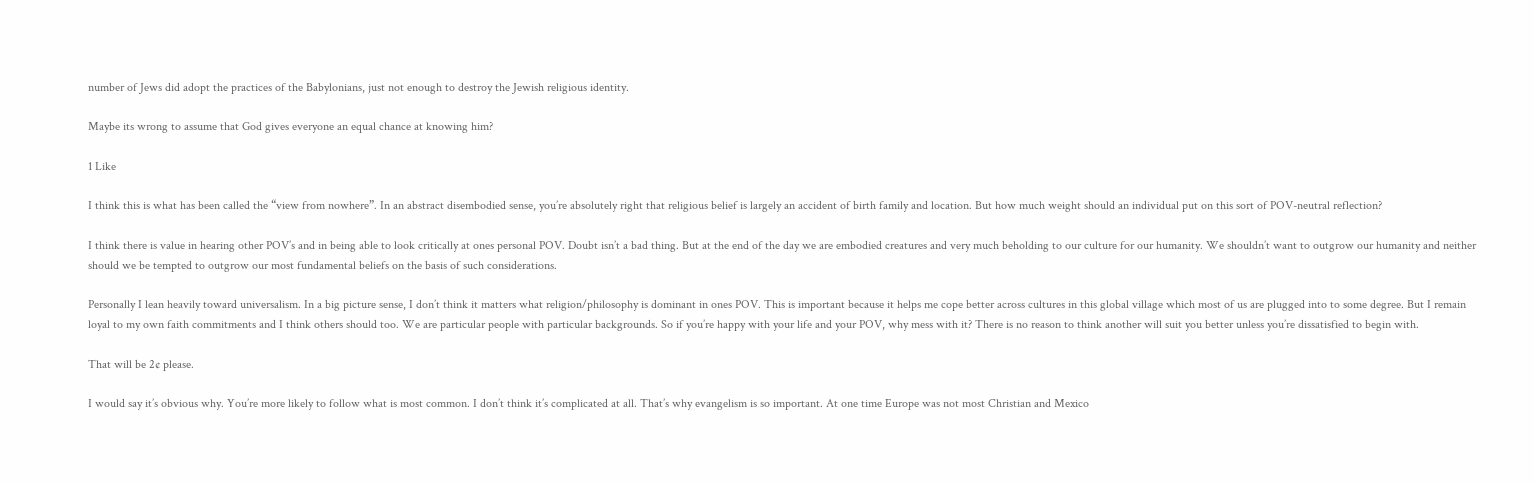number of Jews did adopt the practices of the Babylonians, just not enough to destroy the Jewish religious identity.

Maybe its wrong to assume that God gives everyone an equal chance at knowing him?

1 Like

I think this is what has been called the “view from nowhere”. In an abstract disembodied sense, you’re absolutely right that religious belief is largely an accident of birth family and location. But how much weight should an individual put on this sort of POV-neutral reflection?

I think there is value in hearing other POV’s and in being able to look critically at ones personal POV. Doubt isn’t a bad thing. But at the end of the day we are embodied creatures and very much beholding to our culture for our humanity. We shouldn’t want to outgrow our humanity and neither should we be tempted to outgrow our most fundamental beliefs on the basis of such considerations.

Personally I lean heavily toward universalism. In a big picture sense, I don’t think it matters what religion/philosophy is dominant in ones POV. This is important because it helps me cope better across cultures in this global village which most of us are plugged into to some degree. But I remain loyal to my own faith commitments and I think others should too. We are particular people with particular backgrounds. So if you’re happy with your life and your POV, why mess with it? There is no reason to think another will suit you better unless you’re dissatisfied to begin with.

That will be 2¢ please.

I would say it’s obvious why. You’re more likely to follow what is most common. I don’t think it’s complicated at all. That’s why evangelism is so important. At one time Europe was not most Christian and Mexico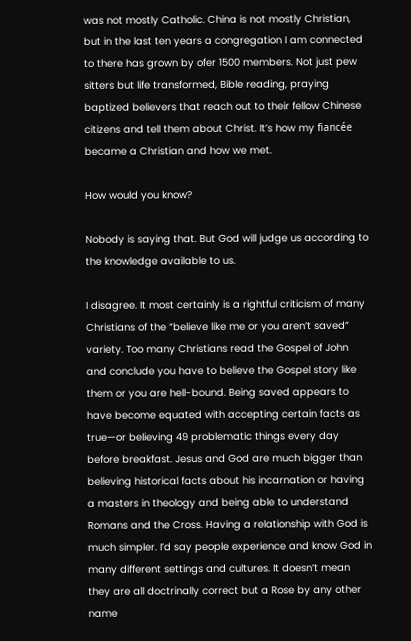was not mostly Catholic. China is not mostly Christian, but in the last ten years a congregation I am connected to there has grown by ofer 1500 members. Not just pew sitters but life transformed, Bible reading, praying baptized believers that reach out to their fellow Chinese citizens and tell them about Christ. It’s how my fiancée became a Christian and how we met.

How would you know?

Nobody is saying that. But God will judge us according to the knowledge available to us.

I disagree. It most certainly is a rightful criticism of many Christians of the “believe like me or you aren’t saved” variety. Too many Christians read the Gospel of John and conclude you have to believe the Gospel story like them or you are hell-bound. Being saved appears to have become equated with accepting certain facts as true—or believing 49 problematic things every day before breakfast. Jesus and God are much bigger than believing historical facts about his incarnation or having a masters in theology and being able to understand Romans and the Cross. Having a relationship with God is much simpler. I’d say people experience and know God in many different settings and cultures. It doesn’t mean they are all doctrinally correct but a Rose by any other name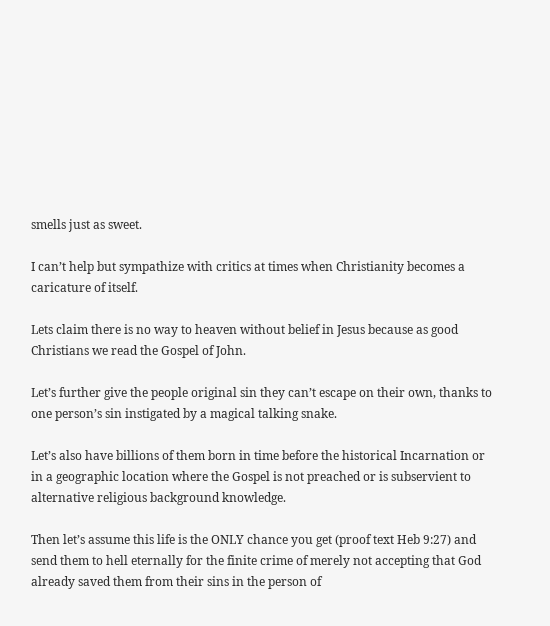smells just as sweet.

I can’t help but sympathize with critics at times when Christianity becomes a caricature of itself.

Lets claim there is no way to heaven without belief in Jesus because as good Christians we read the Gospel of John.

Let’s further give the people original sin they can’t escape on their own, thanks to one person’s sin instigated by a magical talking snake.

Let’s also have billions of them born in time before the historical Incarnation or in a geographic location where the Gospel is not preached or is subservient to alternative religious background knowledge.

Then let’s assume this life is the ONLY chance you get (proof text Heb 9:27) and send them to hell eternally for the finite crime of merely not accepting that God already saved them from their sins in the person of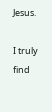Jesus.

I truly find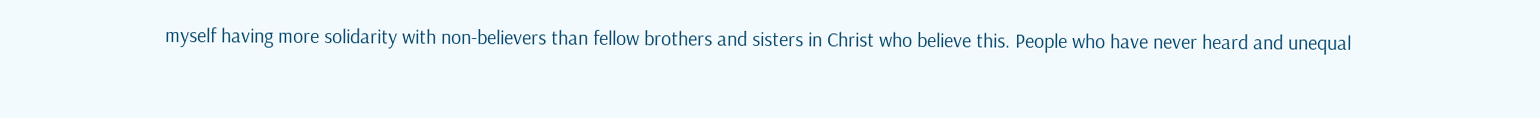myself having more solidarity with non-believers than fellow brothers and sisters in Christ who believe this. People who have never heard and unequal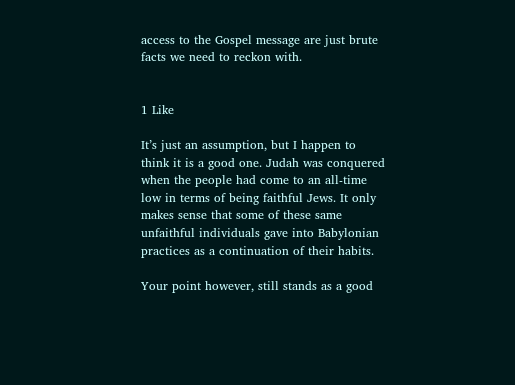access to the Gospel message are just brute facts we need to reckon with.


1 Like

It’s just an assumption, but I happen to think it is a good one. Judah was conquered when the people had come to an all-time low in terms of being faithful Jews. It only makes sense that some of these same unfaithful individuals gave into Babylonian practices as a continuation of their habits.

Your point however, still stands as a good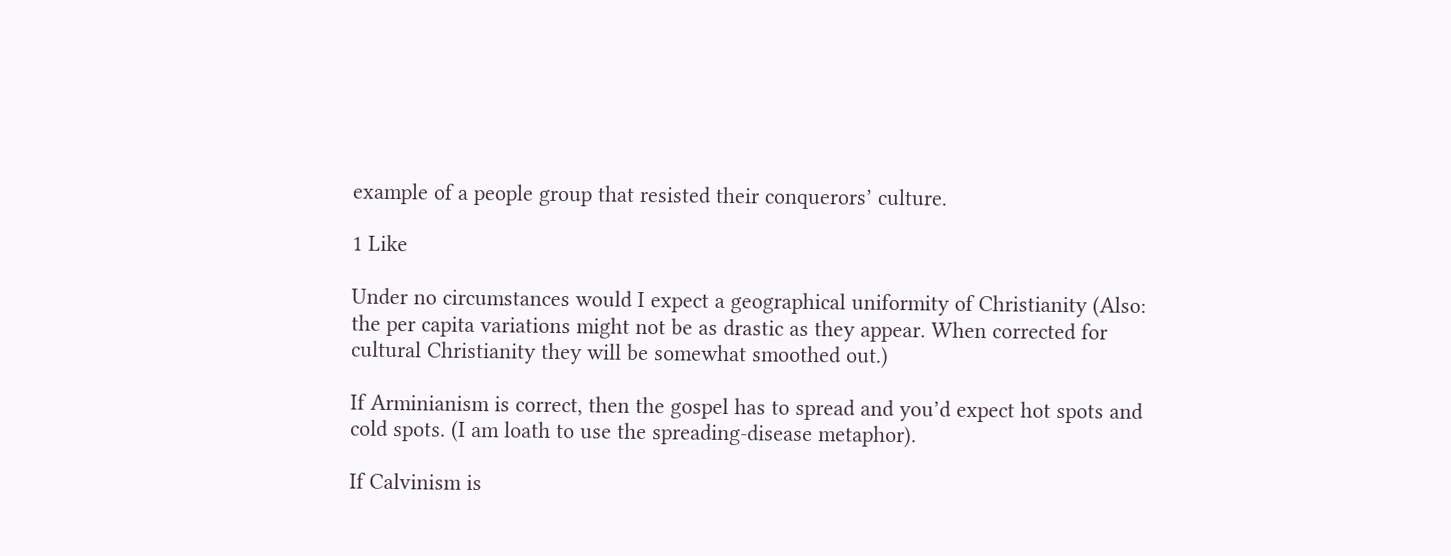example of a people group that resisted their conquerors’ culture.

1 Like

Under no circumstances would I expect a geographical uniformity of Christianity (Also: the per capita variations might not be as drastic as they appear. When corrected for cultural Christianity they will be somewhat smoothed out.)

If Arminianism is correct, then the gospel has to spread and you’d expect hot spots and cold spots. (I am loath to use the spreading-disease metaphor).

If Calvinism is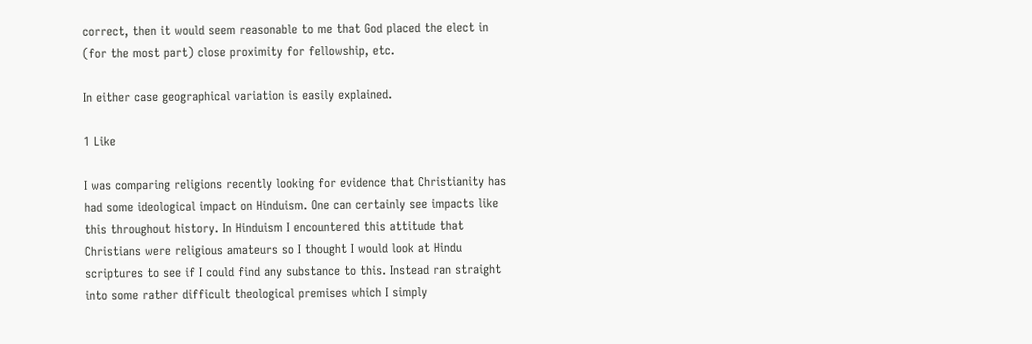correct, then it would seem reasonable to me that God placed the elect in (for the most part) close proximity for fellowship, etc.

In either case geographical variation is easily explained.

1 Like

I was comparing religions recently looking for evidence that Christianity has had some ideological impact on Hinduism. One can certainly see impacts like this throughout history. In Hinduism I encountered this attitude that Christians were religious amateurs so I thought I would look at Hindu scriptures to see if I could find any substance to this. Instead ran straight into some rather difficult theological premises which I simply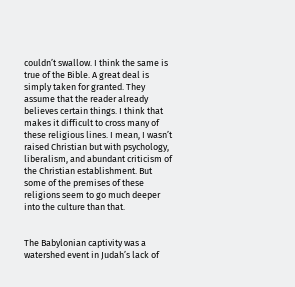couldn’t swallow. I think the same is true of the Bible. A great deal is simply taken for granted. They assume that the reader already believes certain things. I think that makes it difficult to cross many of these religious lines. I mean, I wasn’t raised Christian but with psychology, liberalism, and abundant criticism of the Christian establishment. But some of the premises of these religions seem to go much deeper into the culture than that.


The Babylonian captivity was a watershed event in Judah’s lack of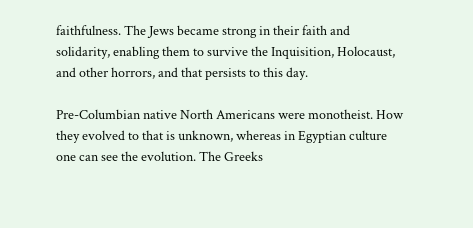faithfulness. The Jews became strong in their faith and solidarity, enabling them to survive the Inquisition, Holocaust, and other horrors, and that persists to this day.

Pre-Columbian native North Americans were monotheist. How they evolved to that is unknown, whereas in Egyptian culture one can see the evolution. The Greeks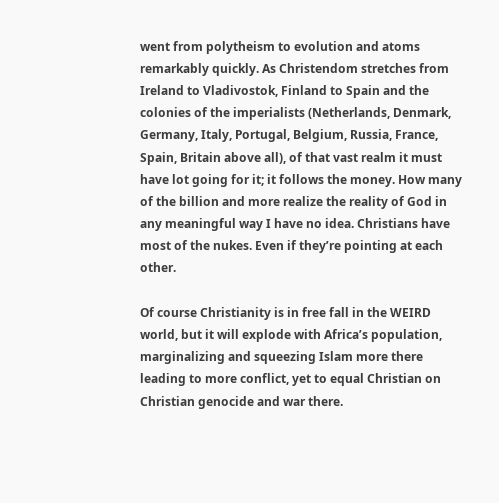went from polytheism to evolution and atoms remarkably quickly. As Christendom stretches from Ireland to Vladivostok, Finland to Spain and the colonies of the imperialists (Netherlands, Denmark, Germany, Italy, Portugal, Belgium, Russia, France, Spain, Britain above all), of that vast realm it must have lot going for it; it follows the money. How many of the billion and more realize the reality of God in any meaningful way I have no idea. Christians have most of the nukes. Even if they’re pointing at each other.

Of course Christianity is in free fall in the WEIRD world, but it will explode with Africa’s population, marginalizing and squeezing Islam more there leading to more conflict, yet to equal Christian on Christian genocide and war there.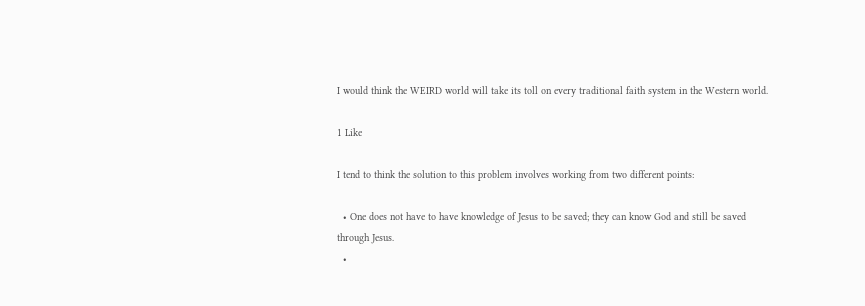I would think the WEIRD world will take its toll on every traditional faith system in the Western world.

1 Like

I tend to think the solution to this problem involves working from two different points:

  • One does not have to have knowledge of Jesus to be saved; they can know God and still be saved through Jesus.
  •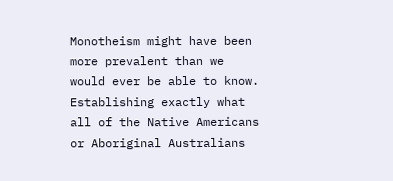Monotheism might have been more prevalent than we would ever be able to know. Establishing exactly what all of the Native Americans or Aboriginal Australians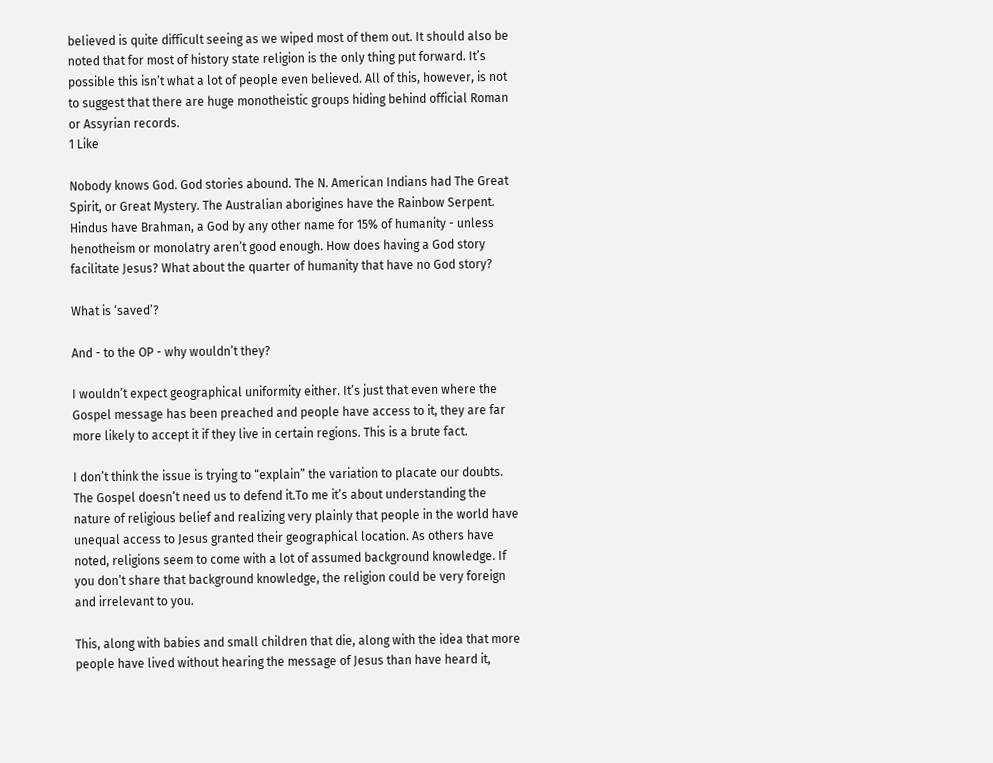believed is quite difficult seeing as we wiped most of them out. It should also be noted that for most of history state religion is the only thing put forward. It’s possible this isn’t what a lot of people even believed. All of this, however, is not to suggest that there are huge monotheistic groups hiding behind official Roman or Assyrian records.
1 Like

Nobody knows God. God stories abound. The N. American Indians had The Great Spirit, or Great Mystery. The Australian aborigines have the Rainbow Serpent. Hindus have Brahman, a God by any other name for 15% of humanity - unless henotheism or monolatry aren’t good enough. How does having a God story facilitate Jesus? What about the quarter of humanity that have no God story?

What is ‘saved’?

And - to the OP - why wouldn’t they?

I wouldn’t expect geographical uniformity either. It’s just that even where the Gospel message has been preached and people have access to it, they are far more likely to accept it if they live in certain regions. This is a brute fact.

I don’t think the issue is trying to “explain” the variation to placate our doubts. The Gospel doesn’t need us to defend it.To me it’s about understanding the nature of religious belief and realizing very plainly that people in the world have unequal access to Jesus granted their geographical location. As others have noted, religions seem to come with a lot of assumed background knowledge. If you don’t share that background knowledge, the religion could be very foreign and irrelevant to you.

This, along with babies and small children that die, along with the idea that more people have lived without hearing the message of Jesus than have heard it,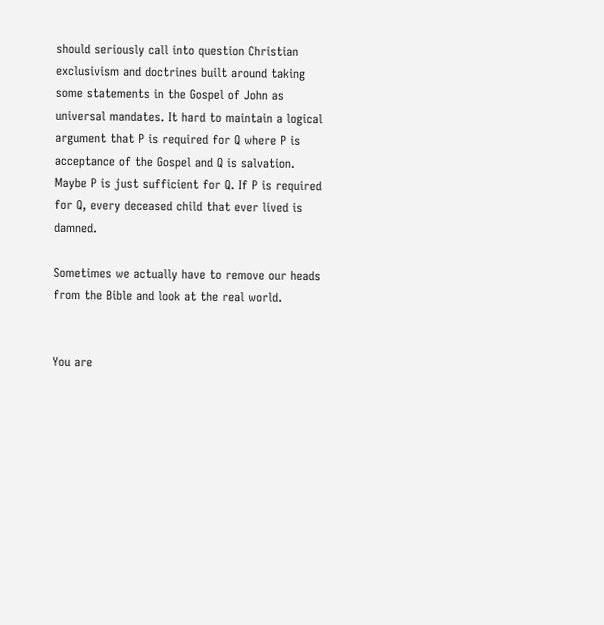should seriously call into question Christian exclusivism and doctrines built around taking some statements in the Gospel of John as universal mandates. It hard to maintain a logical argument that P is required for Q where P is acceptance of the Gospel and Q is salvation. Maybe P is just sufficient for Q. If P is required for Q, every deceased child that ever lived is damned.

Sometimes we actually have to remove our heads from the Bible and look at the real world.


You are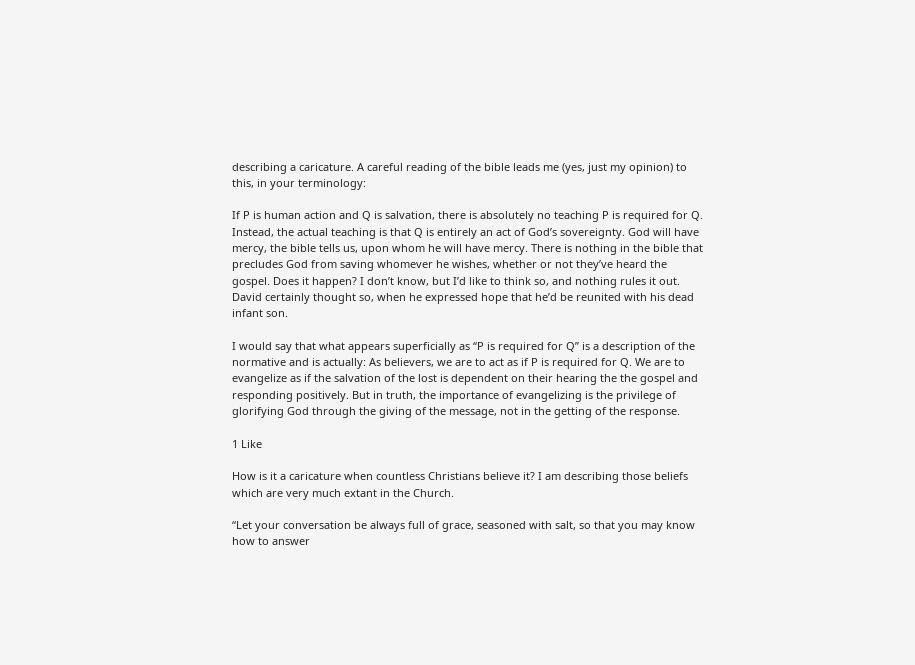describing a caricature. A careful reading of the bible leads me (yes, just my opinion) to this, in your terminology:

If P is human action and Q is salvation, there is absolutely no teaching P is required for Q. Instead, the actual teaching is that Q is entirely an act of God’s sovereignty. God will have mercy, the bible tells us, upon whom he will have mercy. There is nothing in the bible that precludes God from saving whomever he wishes, whether or not they’ve heard the gospel. Does it happen? I don’t know, but I’d like to think so, and nothing rules it out. David certainly thought so, when he expressed hope that he’d be reunited with his dead infant son.

I would say that what appears superficially as “P is required for Q” is a description of the normative and is actually: As believers, we are to act as if P is required for Q. We are to evangelize as if the salvation of the lost is dependent on their hearing the the gospel and responding positively. But in truth, the importance of evangelizing is the privilege of glorifying God through the giving of the message, not in the getting of the response.

1 Like

How is it a caricature when countless Christians believe it? I am describing those beliefs which are very much extant in the Church.

“Let your conversation be always full of grace, seasoned with salt, so that you may know how to answer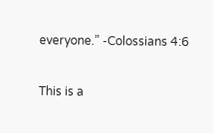everyone.” -Colossians 4:6

This is a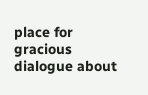place for gracious dialogue about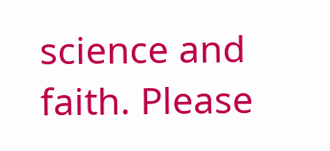science and faith. Please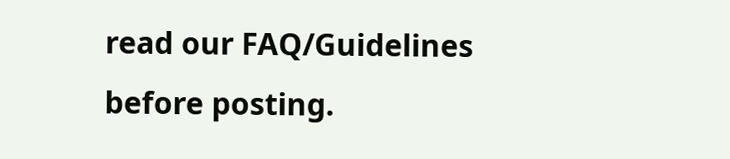read our FAQ/Guidelines before posting.